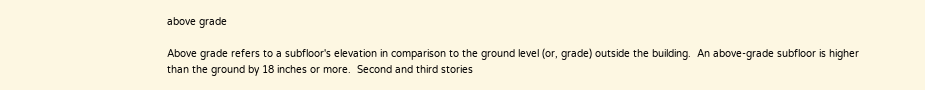above grade

Above grade refers to a subfloor's elevation in comparison to the ground level (or, grade) outside the building.  An above-grade subfloor is higher than the ground by 18 inches or more.  Second and third stories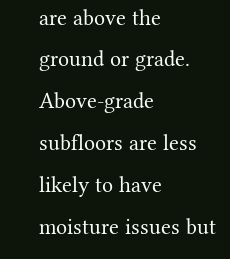are above the ground or grade.  Above-grade subfloors are less likely to have moisture issues but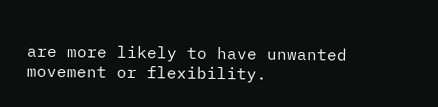are more likely to have unwanted movement or flexibility.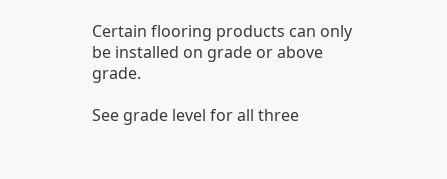Certain flooring products can only be installed on grade or above grade.

See grade level for all three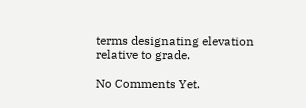terms designating elevation relative to grade.

No Comments Yet.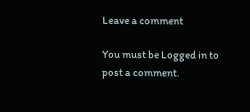Leave a comment

You must be Logged in to post a comment.